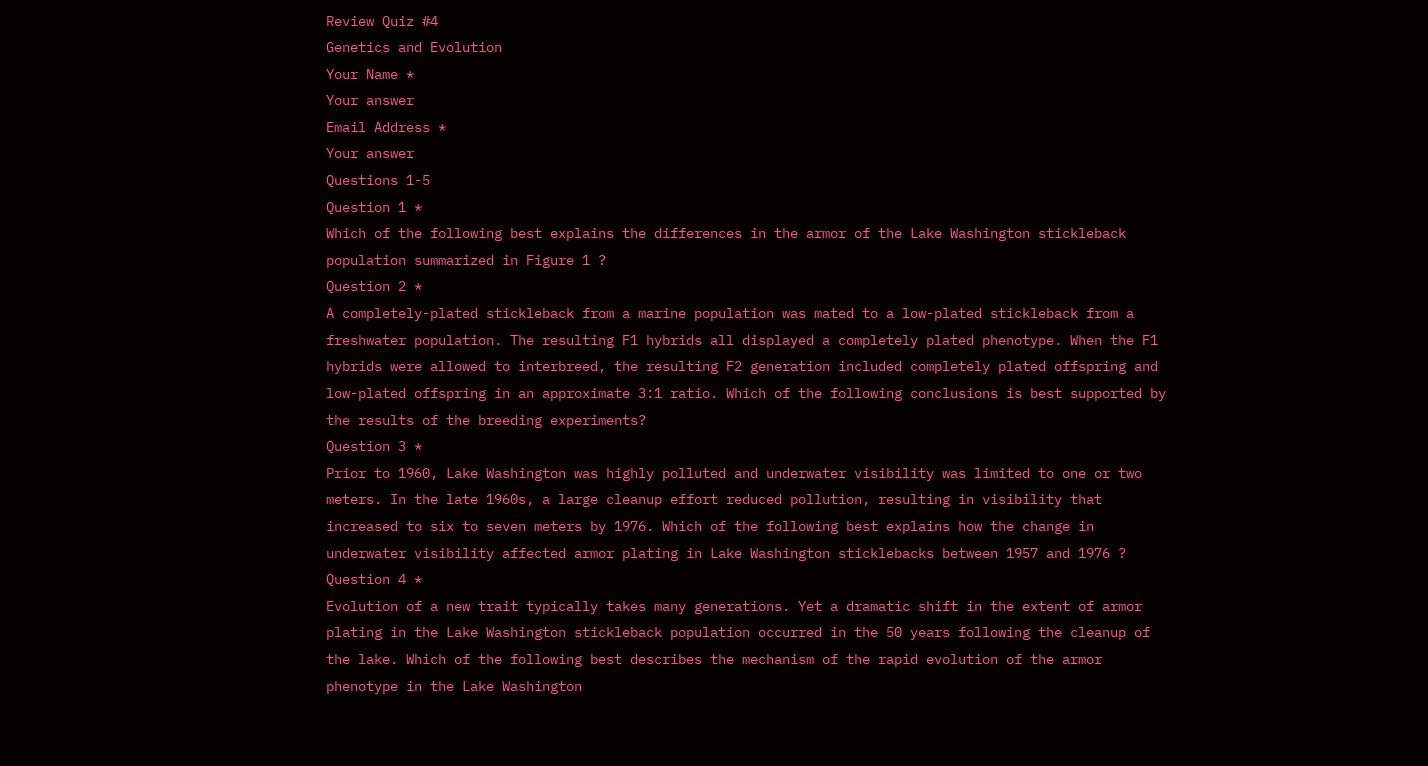Review Quiz #4
Genetics and Evolution
Your Name *
Your answer
Email Address *
Your answer
Questions 1-5
Question 1 *
Which of the following best explains the differences in the armor of the Lake Washington stickleback population summarized in Figure 1 ?
Question 2 *
A completely-plated stickleback from a marine population was mated to a low-plated stickleback from a freshwater population. The resulting F1 hybrids all displayed a completely plated phenotype. When the F1 hybrids were allowed to interbreed, the resulting F2 generation included completely plated offspring and low-plated offspring in an approximate 3:1 ratio. Which of the following conclusions is best supported by the results of the breeding experiments?
Question 3 *
Prior to 1960, Lake Washington was highly polluted and underwater visibility was limited to one or two meters. In the late 1960s, a large cleanup effort reduced pollution, resulting in visibility that increased to six to seven meters by 1976. Which of the following best explains how the change in underwater visibility affected armor plating in Lake Washington sticklebacks between 1957 and 1976 ?
Question 4 *
Evolution of a new trait typically takes many generations. Yet a dramatic shift in the extent of armor plating in the Lake Washington stickleback population occurred in the 50 years following the cleanup of the lake. Which of the following best describes the mechanism of the rapid evolution of the armor phenotype in the Lake Washington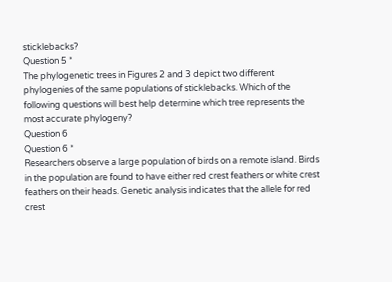sticklebacks?
Question 5 *
The phylogenetic trees in Figures 2 and 3 depict two different phylogenies of the same populations of sticklebacks. Which of the following questions will best help determine which tree represents the most accurate phylogeny?
Question 6
Question 6 *
Researchers observe a large population of birds on a remote island. Birds in the population are found to have either red crest feathers or white crest feathers on their heads. Genetic analysis indicates that the allele for red crest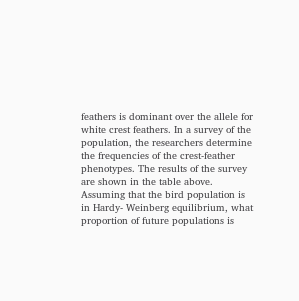feathers is dominant over the allele for white crest feathers. In a survey of the population, the researchers determine the frequencies of the crest-feather phenotypes. The results of the survey are shown in the table above. Assuming that the bird population is in Hardy- Weinberg equilibrium, what proportion of future populations is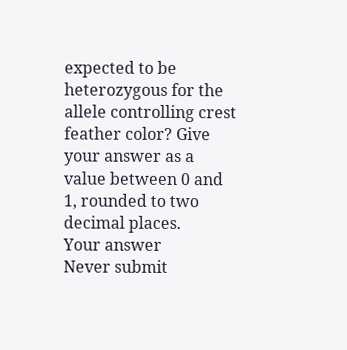expected to be heterozygous for the allele controlling crest feather color? Give your answer as a value between 0 and 1, rounded to two decimal places.
Your answer
Never submit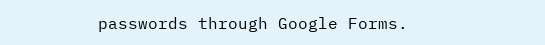passwords through Google Forms.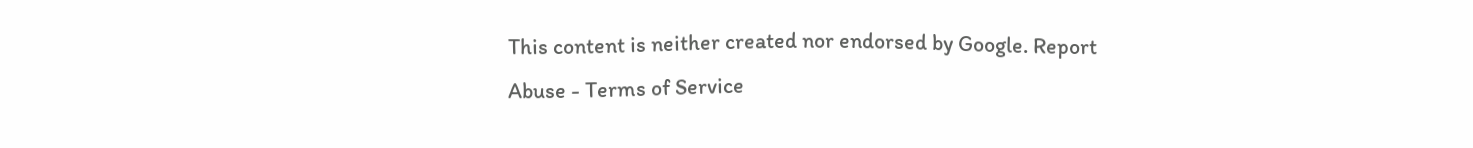This content is neither created nor endorsed by Google. Report Abuse - Terms of Service